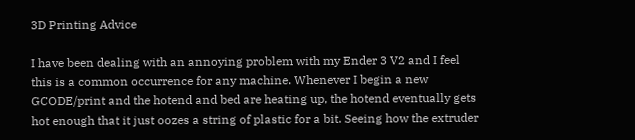3D Printing Advice

I have been dealing with an annoying problem with my Ender 3 V2 and I feel this is a common occurrence for any machine. Whenever I begin a new GCODE/print and the hotend and bed are heating up, the hotend eventually gets hot enough that it just oozes a string of plastic for a bit. Seeing how the extruder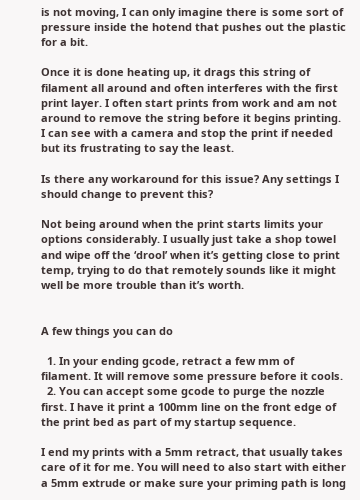is not moving, I can only imagine there is some sort of pressure inside the hotend that pushes out the plastic for a bit.

Once it is done heating up, it drags this string of filament all around and often interferes with the first print layer. I often start prints from work and am not around to remove the string before it begins printing. I can see with a camera and stop the print if needed but its frustrating to say the least.

Is there any workaround for this issue? Any settings I should change to prevent this?

Not being around when the print starts limits your options considerably. I usually just take a shop towel and wipe off the ‘drool’ when it’s getting close to print temp, trying to do that remotely sounds like it might well be more trouble than it’s worth.


A few things you can do

  1. In your ending gcode, retract a few mm of filament. It will remove some pressure before it cools.
  2. You can accept some gcode to purge the nozzle first. I have it print a 100mm line on the front edge of the print bed as part of my startup sequence.

I end my prints with a 5mm retract, that usually takes care of it for me. You will need to also start with either a 5mm extrude or make sure your priming path is long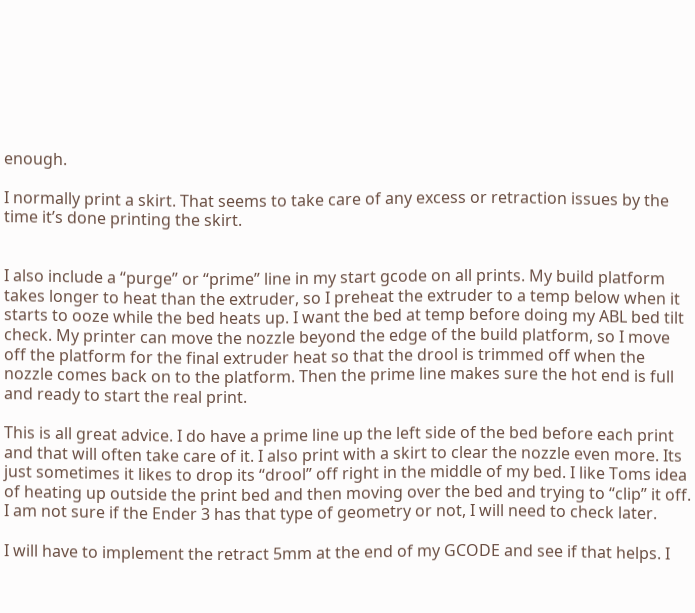enough.

I normally print a skirt. That seems to take care of any excess or retraction issues by the time it’s done printing the skirt.


I also include a “purge” or “prime” line in my start gcode on all prints. My build platform takes longer to heat than the extruder, so I preheat the extruder to a temp below when it starts to ooze while the bed heats up. I want the bed at temp before doing my ABL bed tilt check. My printer can move the nozzle beyond the edge of the build platform, so I move off the platform for the final extruder heat so that the drool is trimmed off when the nozzle comes back on to the platform. Then the prime line makes sure the hot end is full and ready to start the real print.

This is all great advice. I do have a prime line up the left side of the bed before each print and that will often take care of it. I also print with a skirt to clear the nozzle even more. Its just sometimes it likes to drop its “drool” off right in the middle of my bed. I like Toms idea of heating up outside the print bed and then moving over the bed and trying to “clip” it off. I am not sure if the Ender 3 has that type of geometry or not, I will need to check later.

I will have to implement the retract 5mm at the end of my GCODE and see if that helps. I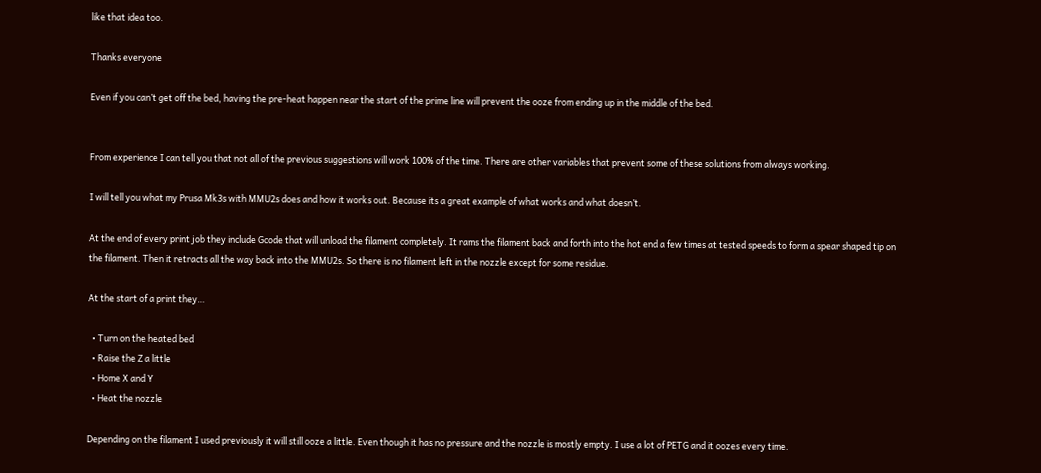like that idea too.

Thanks everyone

Even if you can’t get off the bed, having the pre-heat happen near the start of the prime line will prevent the ooze from ending up in the middle of the bed.


From experience I can tell you that not all of the previous suggestions will work 100% of the time. There are other variables that prevent some of these solutions from always working.

I will tell you what my Prusa Mk3s with MMU2s does and how it works out. Because its a great example of what works and what doesn’t.

At the end of every print job they include Gcode that will unload the filament completely. It rams the filament back and forth into the hot end a few times at tested speeds to form a spear shaped tip on the filament. Then it retracts all the way back into the MMU2s. So there is no filament left in the nozzle except for some residue.

At the start of a print they…

  • Turn on the heated bed
  • Raise the Z a little
  • Home X and Y
  • Heat the nozzle

Depending on the filament I used previously it will still ooze a little. Even though it has no pressure and the nozzle is mostly empty. I use a lot of PETG and it oozes every time.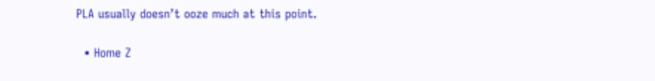PLA usually doesn’t ooze much at this point.

  • Home Z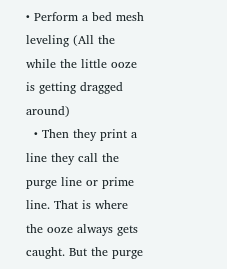• Perform a bed mesh leveling (All the while the little ooze is getting dragged around)
  • Then they print a line they call the purge line or prime line. That is where the ooze always gets caught. But the purge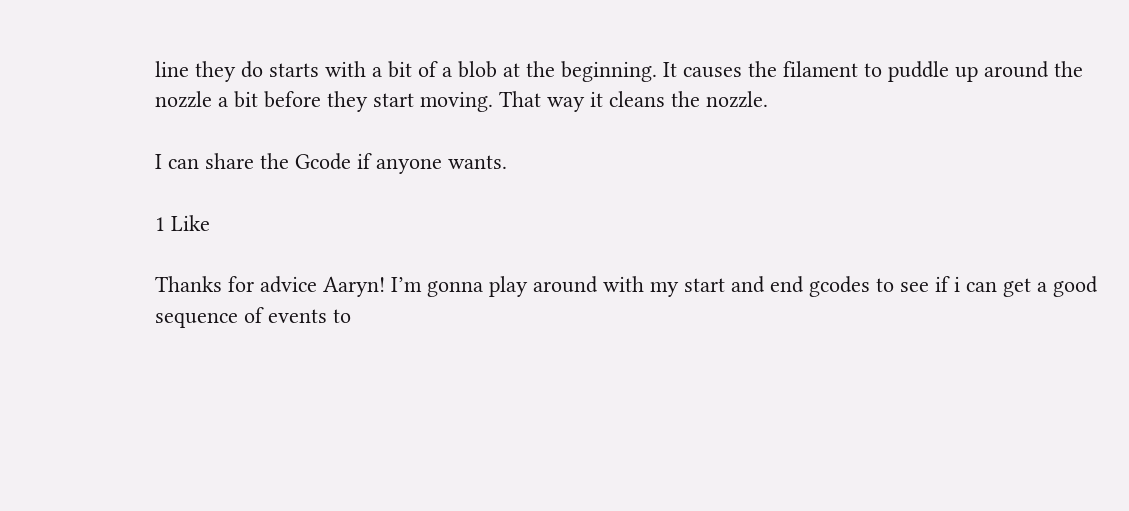line they do starts with a bit of a blob at the beginning. It causes the filament to puddle up around the nozzle a bit before they start moving. That way it cleans the nozzle.

I can share the Gcode if anyone wants.

1 Like

Thanks for advice Aaryn! I’m gonna play around with my start and end gcodes to see if i can get a good sequence of events to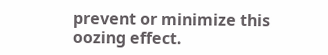prevent or minimize this oozing effect.